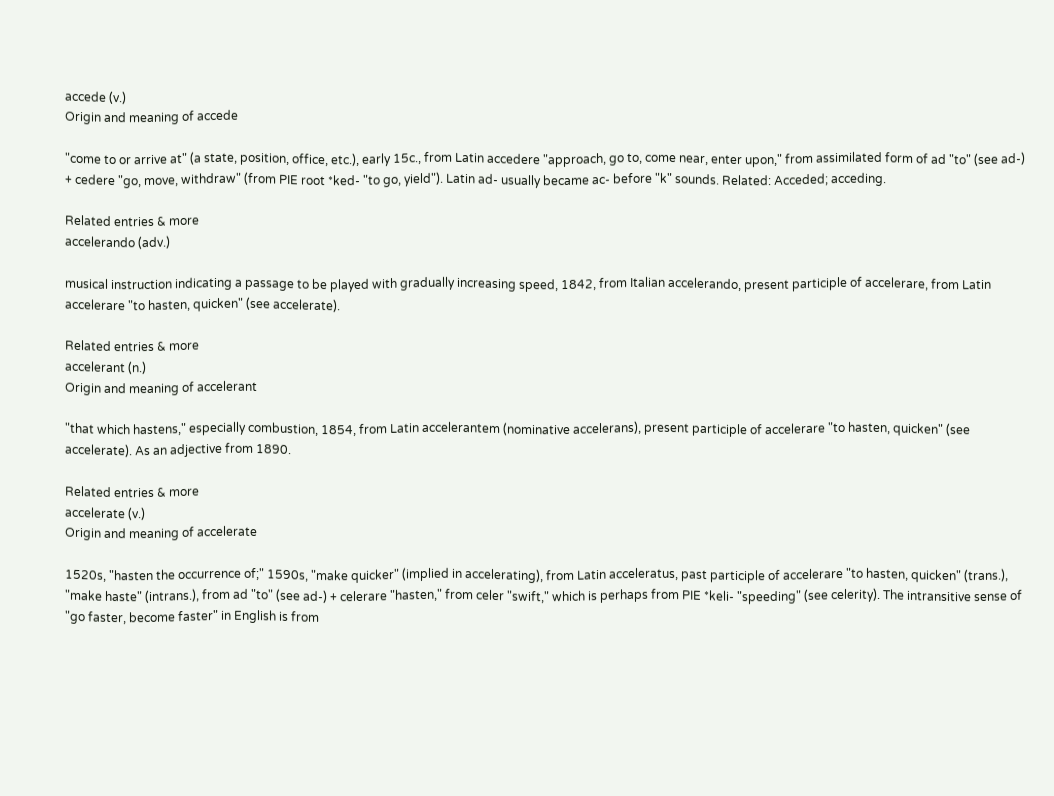accede (v.)
Origin and meaning of accede

"come to or arrive at" (a state, position, office, etc.), early 15c., from Latin accedere "approach, go to, come near, enter upon," from assimilated form of ad "to" (see ad-) + cedere "go, move, withdraw" (from PIE root *ked- "to go, yield"). Latin ad- usually became ac- before "k" sounds. Related: Acceded; acceding.

Related entries & more
accelerando (adv.)

musical instruction indicating a passage to be played with gradually increasing speed, 1842, from Italian accelerando, present participle of accelerare, from Latin accelerare "to hasten, quicken" (see accelerate).

Related entries & more
accelerant (n.)
Origin and meaning of accelerant

"that which hastens," especially combustion, 1854, from Latin accelerantem (nominative accelerans), present participle of accelerare "to hasten, quicken" (see accelerate). As an adjective from 1890.

Related entries & more
accelerate (v.)
Origin and meaning of accelerate

1520s, "hasten the occurrence of;" 1590s, "make quicker" (implied in accelerating), from Latin acceleratus, past participle of accelerare "to hasten, quicken" (trans.), "make haste" (intrans.), from ad "to" (see ad-) + celerare "hasten," from celer "swift," which is perhaps from PIE *keli- "speeding" (see celerity). The intransitive sense of "go faster, become faster" in English is from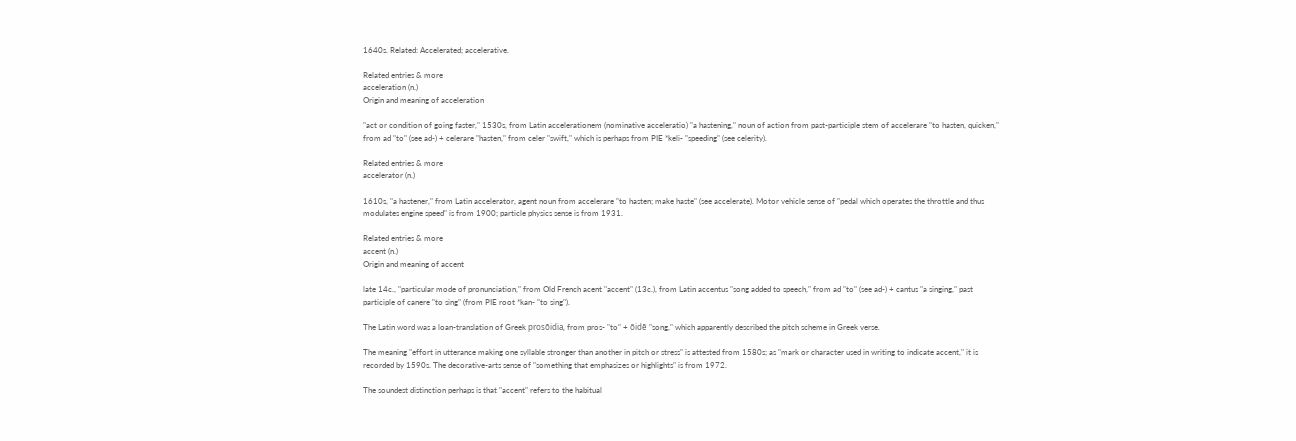1640s. Related: Accelerated; accelerative.

Related entries & more
acceleration (n.)
Origin and meaning of acceleration

"act or condition of going faster," 1530s, from Latin accelerationem (nominative acceleratio) "a hastening," noun of action from past-participle stem of accelerare "to hasten, quicken," from ad "to" (see ad-) + celerare "hasten," from celer "swift," which is perhaps from PIE *keli- "speeding" (see celerity).

Related entries & more
accelerator (n.)

1610s, "a hastener," from Latin accelerator, agent noun from accelerare "to hasten; make haste" (see accelerate). Motor vehicle sense of "pedal which operates the throttle and thus modulates engine speed" is from 1900; particle physics sense is from 1931.

Related entries & more
accent (n.)
Origin and meaning of accent

late 14c., "particular mode of pronunciation," from Old French acent "accent" (13c.), from Latin accentus "song added to speech," from ad "to" (see ad-) + cantus "a singing," past participle of canere "to sing" (from PIE root *kan- "to sing").

The Latin word was a loan-translation of Greek prosōidia, from pros- "to" + ōidē "song," which apparently described the pitch scheme in Greek verse.

The meaning "effort in utterance making one syllable stronger than another in pitch or stress" is attested from 1580s; as "mark or character used in writing to indicate accent," it is recorded by 1590s. The decorative-arts sense of "something that emphasizes or highlights" is from 1972.

The soundest distinction perhaps is that "accent" refers to the habitual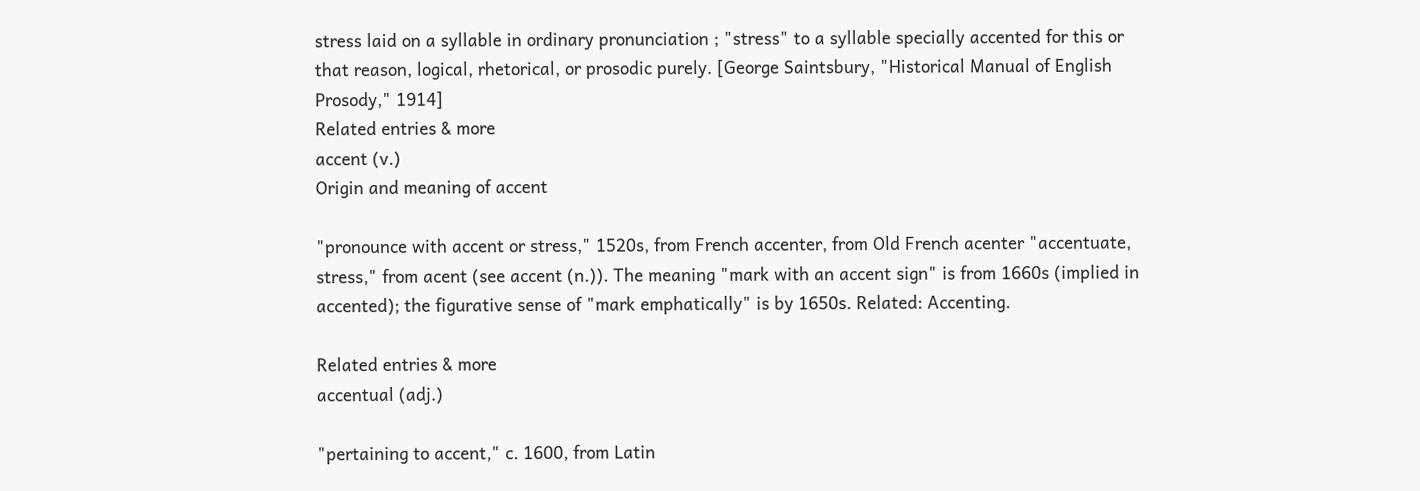stress laid on a syllable in ordinary pronunciation ; "stress" to a syllable specially accented for this or that reason, logical, rhetorical, or prosodic purely. [George Saintsbury, "Historical Manual of English Prosody," 1914]
Related entries & more
accent (v.)
Origin and meaning of accent

"pronounce with accent or stress," 1520s, from French accenter, from Old French acenter "accentuate, stress," from acent (see accent (n.)). The meaning "mark with an accent sign" is from 1660s (implied in accented); the figurative sense of "mark emphatically" is by 1650s. Related: Accenting.

Related entries & more
accentual (adj.)

"pertaining to accent," c. 1600, from Latin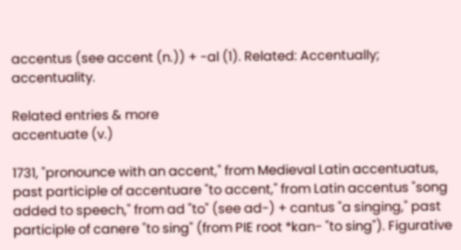accentus (see accent (n.)) + -al (1). Related: Accentually; accentuality.

Related entries & more
accentuate (v.)

1731, "pronounce with an accent," from Medieval Latin accentuatus, past participle of accentuare "to accent," from Latin accentus "song added to speech," from ad "to" (see ad-) + cantus "a singing," past participle of canere "to sing" (from PIE root *kan- "to sing"). Figurative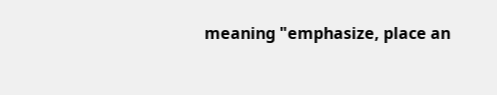meaning "emphasize, place an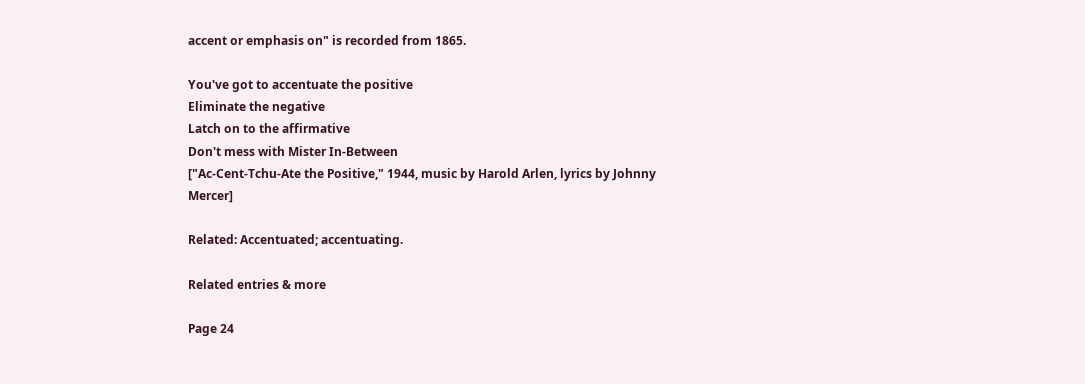accent or emphasis on" is recorded from 1865.

You've got to accentuate the positive
Eliminate the negative
Latch on to the affirmative
Don't mess with Mister In-Between
["Ac-Cent-Tchu-Ate the Positive," 1944, music by Harold Arlen, lyrics by Johnny Mercer]

Related: Accentuated; accentuating.

Related entries & more

Page 24